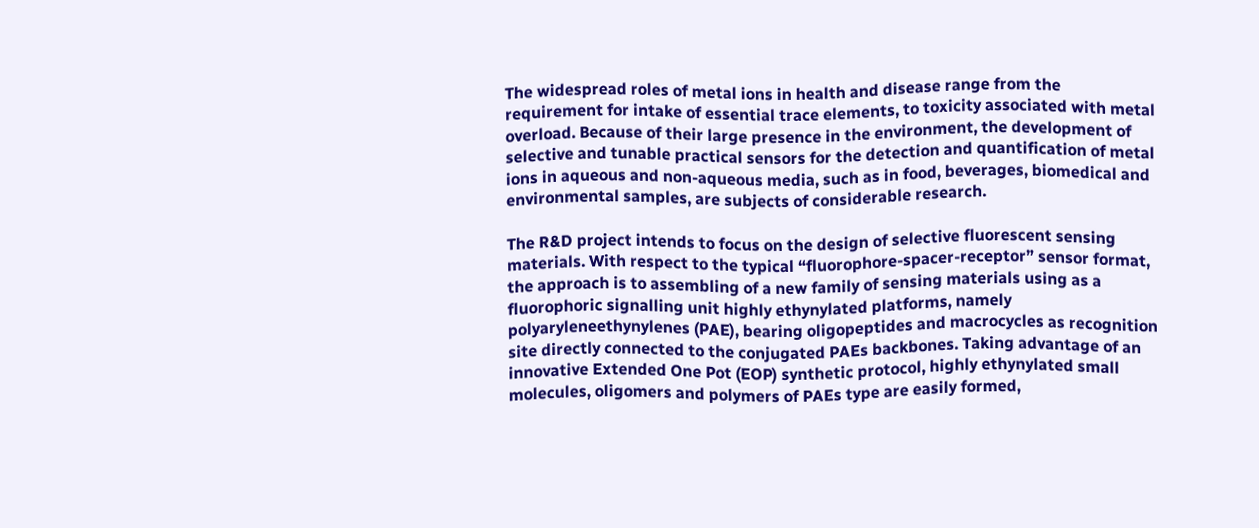The widespread roles of metal ions in health and disease range from the requirement for intake of essential trace elements, to toxicity associated with metal overload. Because of their large presence in the environment, the development of selective and tunable practical sensors for the detection and quantification of metal ions in aqueous and non-aqueous media, such as in food, beverages, biomedical and environmental samples, are subjects of considerable research.

The R&D project intends to focus on the design of selective fluorescent sensing materials. With respect to the typical “fluorophore-spacer-receptor” sensor format, the approach is to assembling of a new family of sensing materials using as a fluorophoric signalling unit highly ethynylated platforms, namely polyaryleneethynylenes (PAE), bearing oligopeptides and macrocycles as recognition site directly connected to the conjugated PAEs backbones. Taking advantage of an innovative Extended One Pot (EOP) synthetic protocol, highly ethynylated small molecules, oligomers and polymers of PAEs type are easily formed,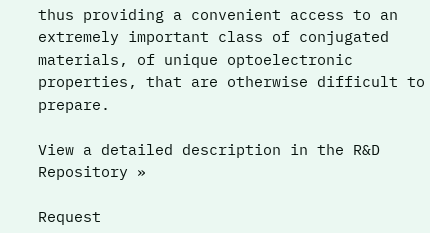thus providing a convenient access to an extremely important class of conjugated materials, of unique optoelectronic properties, that are otherwise difficult to prepare.

View a detailed description in the R&D Repository »

Request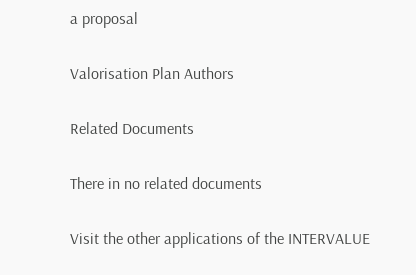a proposal

Valorisation Plan Authors

Related Documents

There in no related documents

Visit the other applications of the INTERVALUE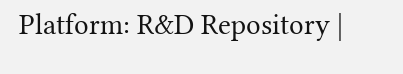Platform: R&D Repository |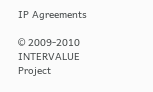IP Agreements

© 2009-2010 INTERVALUE Project